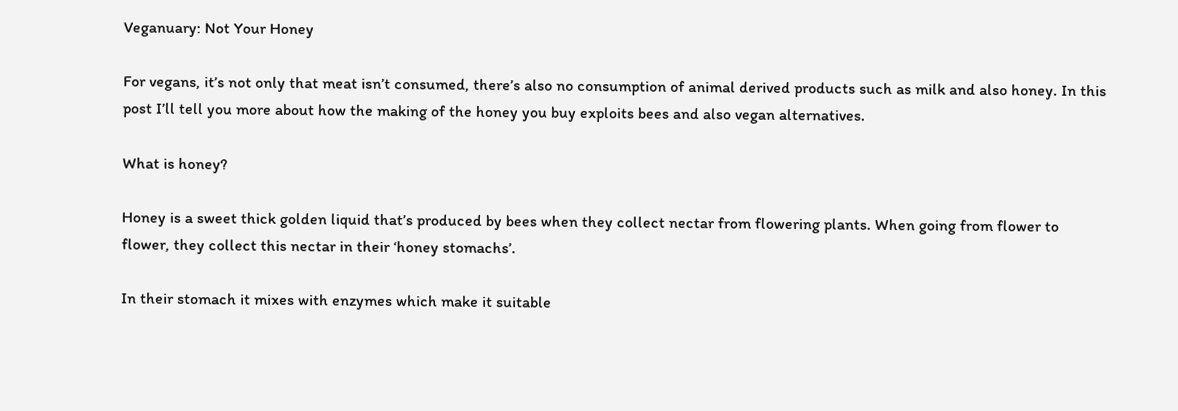Veganuary: Not Your Honey

For vegans, it’s not only that meat isn’t consumed, there’s also no consumption of animal derived products such as milk and also honey. In this post I’ll tell you more about how the making of the honey you buy exploits bees and also vegan alternatives.

What is honey?

Honey is a sweet thick golden liquid that’s produced by bees when they collect nectar from flowering plants. When going from flower to flower, they collect this nectar in their ‘honey stomachs’.

In their stomach it mixes with enzymes which make it suitable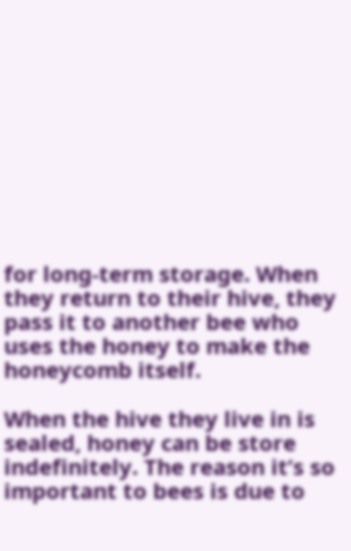for long-term storage. When they return to their hive, they pass it to another bee who uses the honey to make the honeycomb itself.

When the hive they live in is sealed, honey can be store indefinitely. The reason it’s so important to bees is due to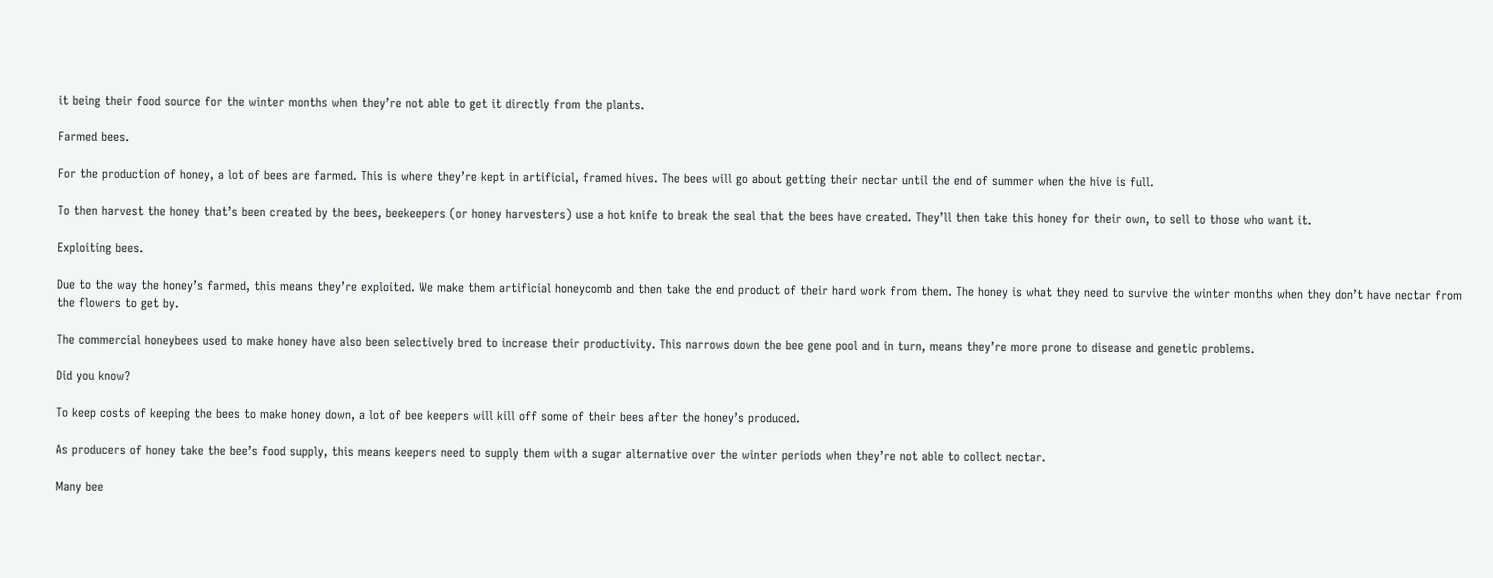it being their food source for the winter months when they’re not able to get it directly from the plants.

Farmed bees.

For the production of honey, a lot of bees are farmed. This is where they’re kept in artificial, framed hives. The bees will go about getting their nectar until the end of summer when the hive is full.

To then harvest the honey that’s been created by the bees, beekeepers (or honey harvesters) use a hot knife to break the seal that the bees have created. They’ll then take this honey for their own, to sell to those who want it.

Exploiting bees.

Due to the way the honey’s farmed, this means they’re exploited. We make them artificial honeycomb and then take the end product of their hard work from them. The honey is what they need to survive the winter months when they don’t have nectar from the flowers to get by.

The commercial honeybees used to make honey have also been selectively bred to increase their productivity. This narrows down the bee gene pool and in turn, means they’re more prone to disease and genetic problems.

Did you know?

To keep costs of keeping the bees to make honey down, a lot of bee keepers will kill off some of their bees after the honey’s produced.

As producers of honey take the bee’s food supply, this means keepers need to supply them with a sugar alternative over the winter periods when they’re not able to collect nectar.

Many bee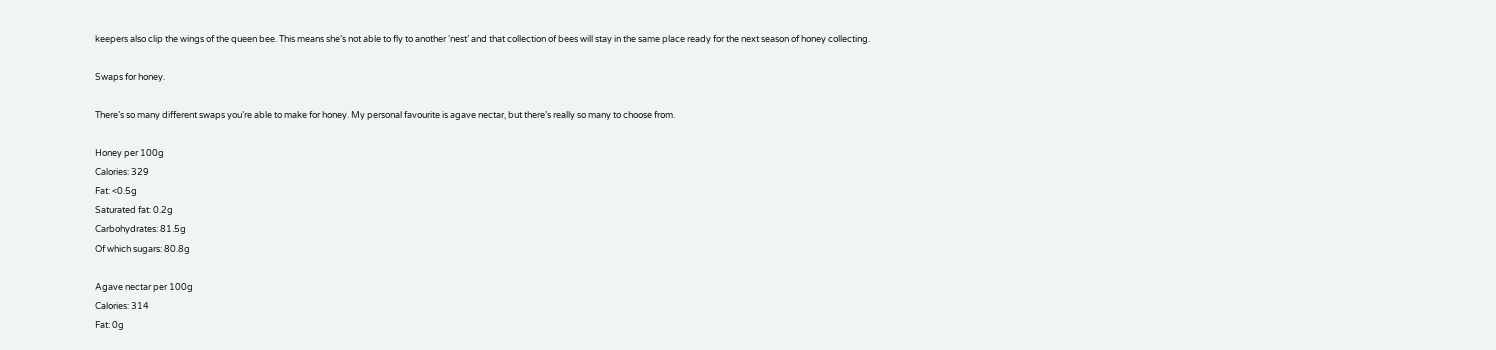keepers also clip the wings of the queen bee. This means she’s not able to fly to another ‘nest’ and that collection of bees will stay in the same place ready for the next season of honey collecting.

Swaps for honey.

There’s so many different swaps you’re able to make for honey. My personal favourite is agave nectar, but there’s really so many to choose from.

Honey per 100g
Calories: 329
Fat: <0.5g
Saturated fat: 0.2g
Carbohydrates: 81.5g
Of which sugars: 80.8g

Agave nectar per 100g
Calories: 314
Fat: 0g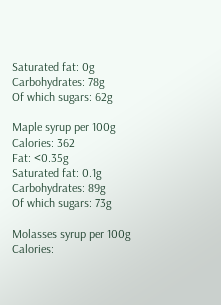Saturated fat: 0g
Carbohydrates: 78g
Of which sugars: 62g

Maple syrup per 100g
Calories: 362
Fat: <0.35g
Saturated fat: 0.1g
Carbohydrates: 89g
Of which sugars: 73g

Molasses syrup per 100g
Calories: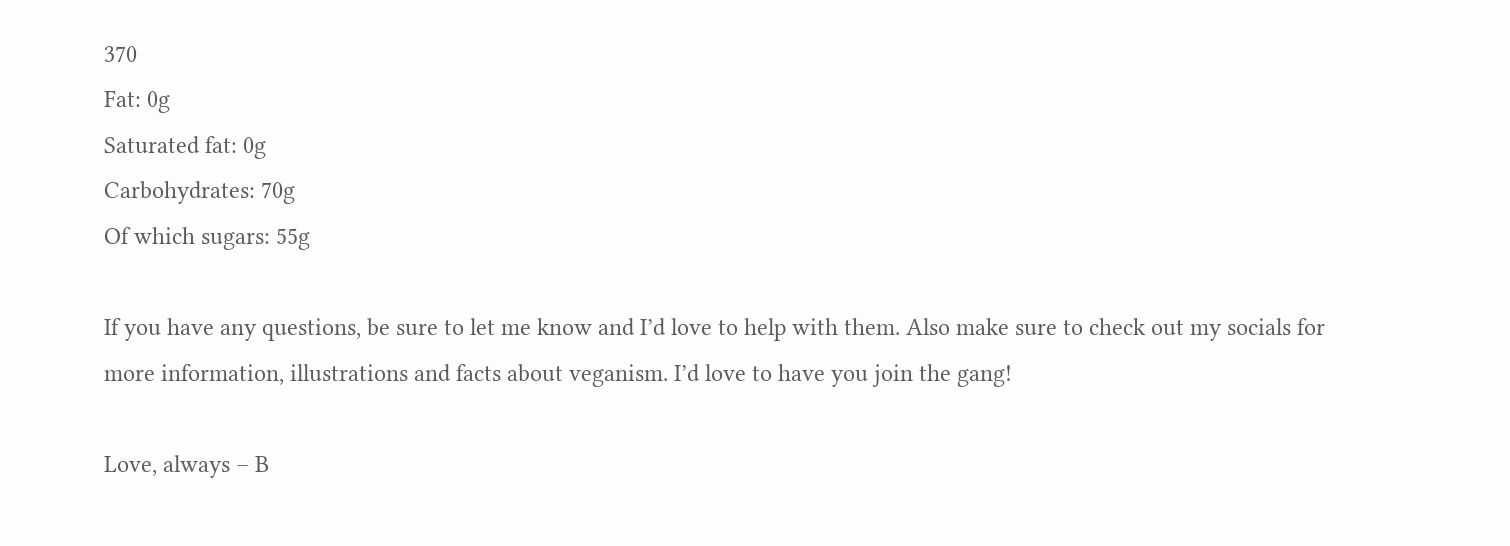370
Fat: 0g
Saturated fat: 0g
Carbohydrates: 70g
Of which sugars: 55g

If you have any questions, be sure to let me know and I’d love to help with them. Also make sure to check out my socials for more information, illustrations and facts about veganism. I’d love to have you join the gang!

Love, always – B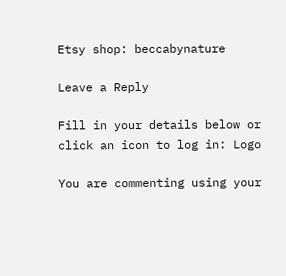Etsy shop: beccabynature

Leave a Reply

Fill in your details below or click an icon to log in: Logo

You are commenting using your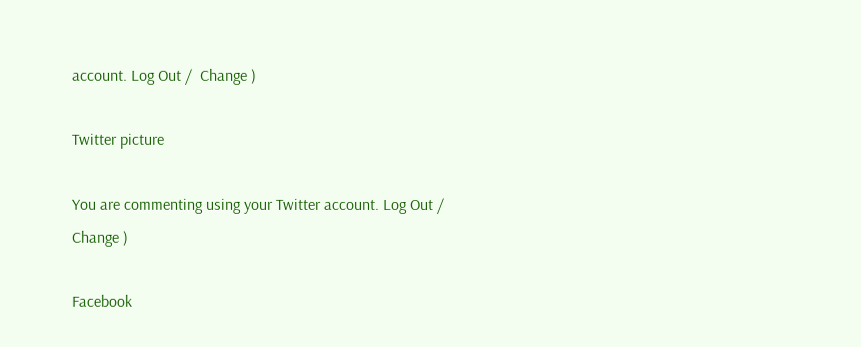account. Log Out /  Change )

Twitter picture

You are commenting using your Twitter account. Log Out /  Change )

Facebook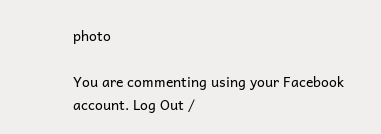photo

You are commenting using your Facebook account. Log Out /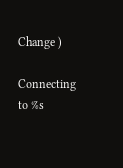Change )

Connecting to %s